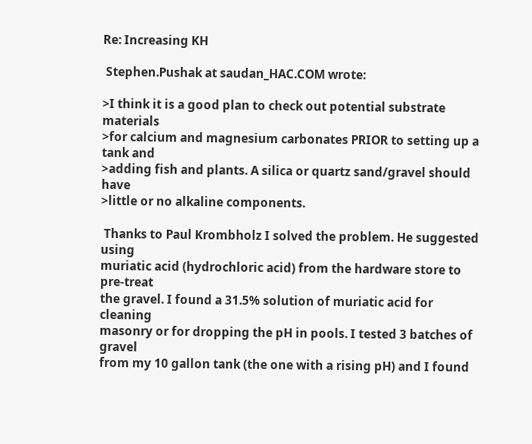Re: Increasing KH

 Stephen.Pushak at saudan_HAC.COM wrote:

>I think it is a good plan to check out potential substrate materials
>for calcium and magnesium carbonates PRIOR to setting up a tank and
>adding fish and plants. A silica or quartz sand/gravel should have
>little or no alkaline components.

 Thanks to Paul Krombholz I solved the problem. He suggested using
muriatic acid (hydrochloric acid) from the hardware store to pre-treat
the gravel. I found a 31.5% solution of muriatic acid for cleaning
masonry or for dropping the pH in pools. I tested 3 batches of gravel
from my 10 gallon tank (the one with a rising pH) and I found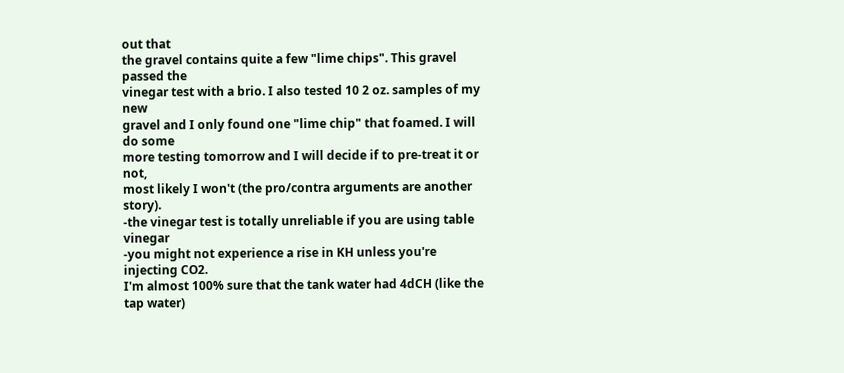out that
the gravel contains quite a few "lime chips". This gravel passed the
vinegar test with a brio. I also tested 10 2 oz. samples of my new
gravel and I only found one "lime chip" that foamed. I will do some
more testing tomorrow and I will decide if to pre-treat it or not,
most likely I won't (the pro/contra arguments are another story).
-the vinegar test is totally unreliable if you are using table vinegar
-you might not experience a rise in KH unless you're injecting CO2.
I'm almost 100% sure that the tank water had 4dCH (like the tap water)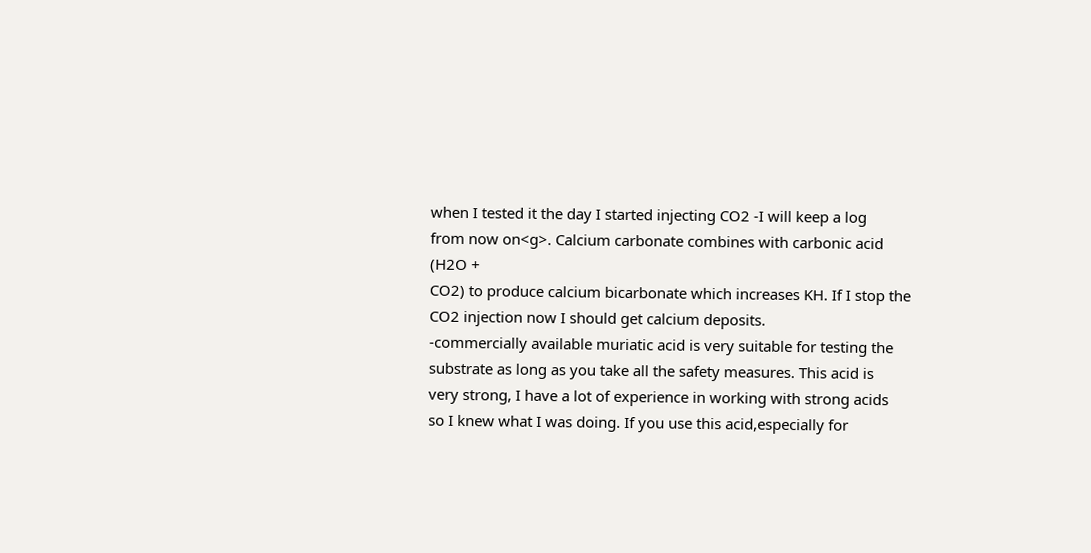when I tested it the day I started injecting CO2 -I will keep a log
from now on<g>. Calcium carbonate combines with carbonic acid (H2O +
CO2) to produce calcium bicarbonate which increases KH. If I stop the
CO2 injection now I should get calcium deposits.
-commercially available muriatic acid is very suitable for testing the
substrate as long as you take all the safety measures. This acid is
very strong, I have a lot of experience in working with strong acids
so I knew what I was doing. If you use this acid,especially for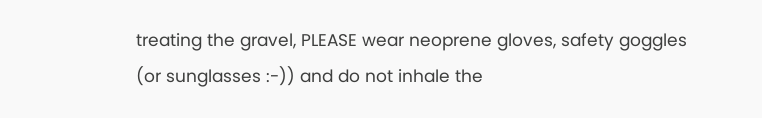treating the gravel, PLEASE wear neoprene gloves, safety goggles
(or sunglasses :-)) and do not inhale the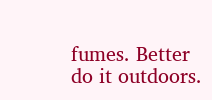fumes. Better do it outdoors.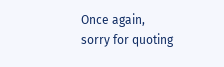Once again, sorry for quoting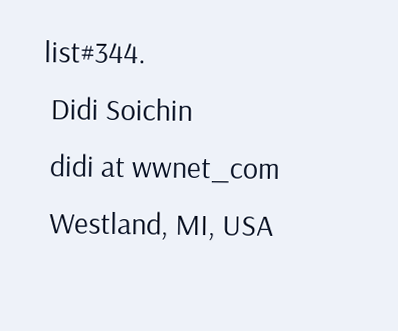list#344.
 Didi Soichin
 didi at wwnet_com
 Westland, MI, USA